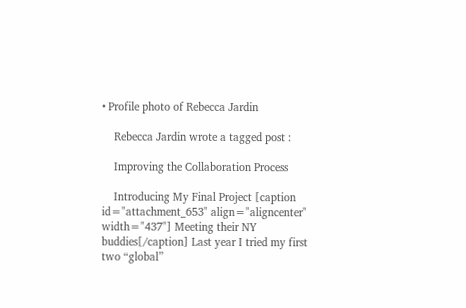• Profile photo of Rebecca Jardin

    Rebecca Jardin wrote a tagged post :

    Improving the Collaboration Process

    Introducing My Final Project [caption id="attachment_653" align="aligncenter" width="437"] Meeting their NY buddies[/caption] Last year I tried my first two “global”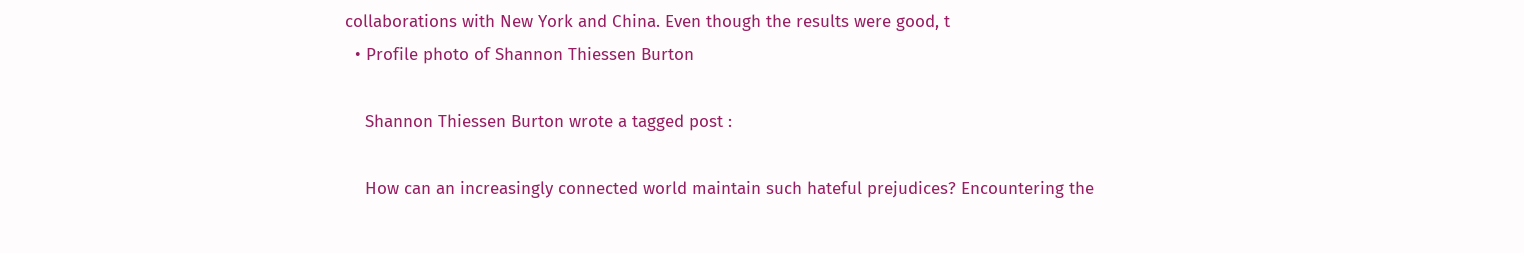collaborations with New York and China. Even though the results were good, t
  • Profile photo of Shannon Thiessen Burton

    Shannon Thiessen Burton wrote a tagged post :

    How can an increasingly connected world maintain such hateful prejudices? Encountering the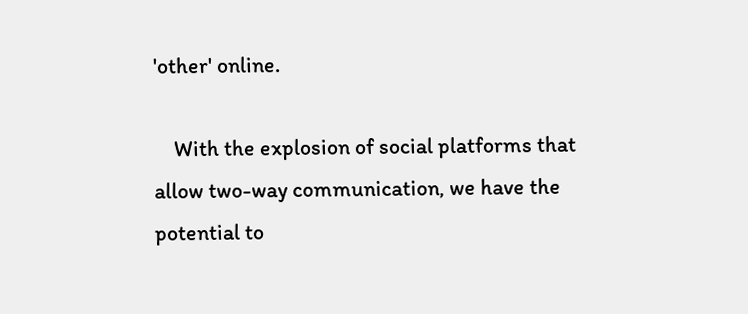'other' online.

    With the explosion of social platforms that allow two-way communication, we have the potential to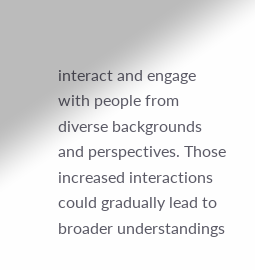interact and engage with people from diverse backgrounds and perspectives. Those increased interactions could gradually lead to broader understandings